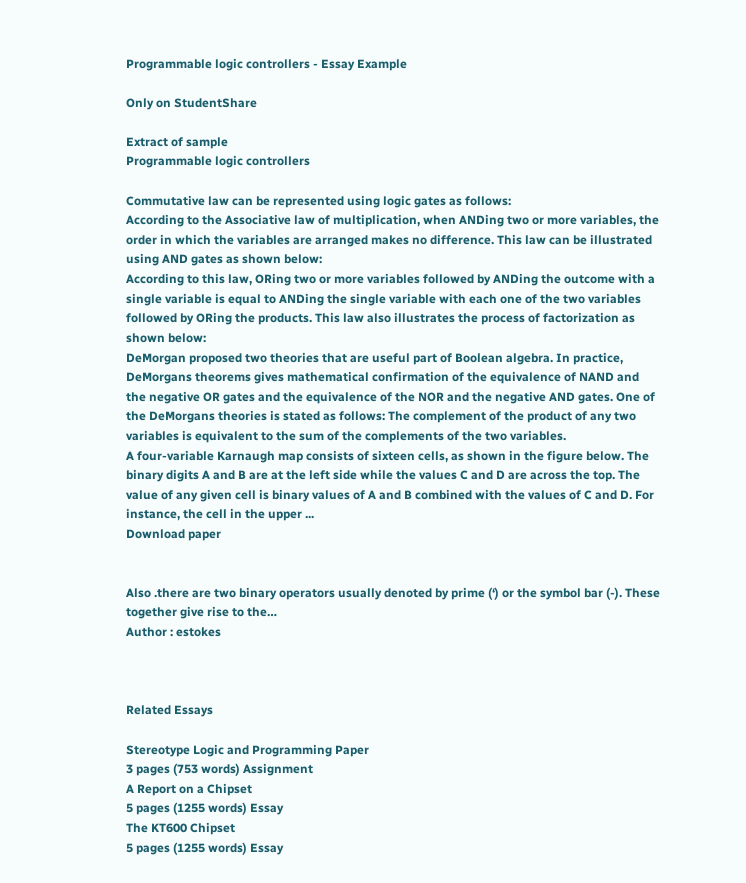Programmable logic controllers - Essay Example

Only on StudentShare

Extract of sample
Programmable logic controllers

Commutative law can be represented using logic gates as follows:
According to the Associative law of multiplication, when ANDing two or more variables, the order in which the variables are arranged makes no difference. This law can be illustrated using AND gates as shown below:
According to this law, ORing two or more variables followed by ANDing the outcome with a single variable is equal to ANDing the single variable with each one of the two variables followed by ORing the products. This law also illustrates the process of factorization as shown below:
DeMorgan proposed two theories that are useful part of Boolean algebra. In practice, DeMorgans theorems gives mathematical confirmation of the equivalence of NAND and the negative OR gates and the equivalence of the NOR and the negative AND gates. One of the DeMorgans theories is stated as follows: The complement of the product of any two variables is equivalent to the sum of the complements of the two variables.
A four-variable Karnaugh map consists of sixteen cells, as shown in the figure below. The binary digits A and B are at the left side while the values C and D are across the top. The value of any given cell is binary values of A and B combined with the values of C and D. For instance, the cell in the upper ...
Download paper


Also .there are two binary operators usually denoted by prime (‘) or the symbol bar (-). These together give rise to the…
Author : estokes



Related Essays

Stereotype Logic and Programming Paper
3 pages (753 words) Assignment
A Report on a Chipset
5 pages (1255 words) Essay
The KT600 Chipset
5 pages (1255 words) Essay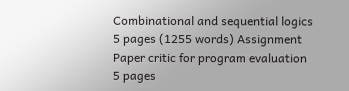Combinational and sequential logics
5 pages (1255 words) Assignment
Paper critic for program evaluation
5 pages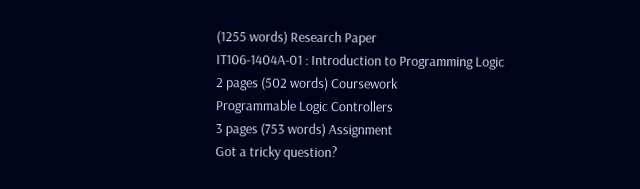(1255 words) Research Paper
IT106-1404A-01 : Introduction to Programming Logic
2 pages (502 words) Coursework
Programmable Logic Controllers
3 pages (753 words) Assignment
Got a tricky question?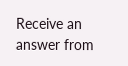Receive an answer from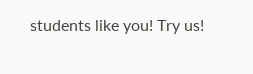students like you! Try us!